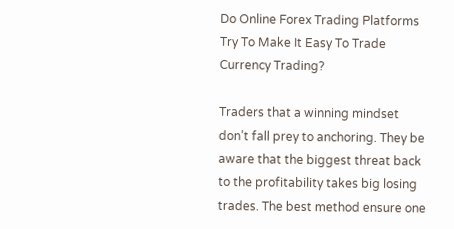Do Online Forex Trading Platforms Try To Make It Easy To Trade Currency Trading?

Traders that a winning mindset don’t fall prey to anchoring. They be aware that the biggest threat back to the profitability takes big losing trades. The best method ensure one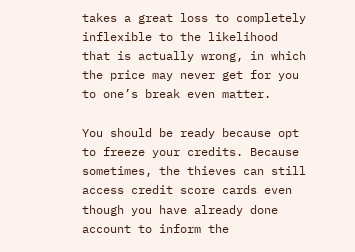takes a great loss to completely inflexible to the likelihood that is actually wrong, in which the price may never get for you to one’s break even matter.

You should be ready because opt to freeze your credits. Because sometimes, the thieves can still access credit score cards even though you have already done account to inform the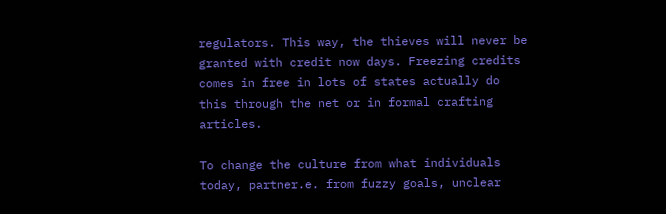regulators. This way, the thieves will never be granted with credit now days. Freezing credits comes in free in lots of states actually do this through the net or in formal crafting articles.

To change the culture from what individuals today, partner.e. from fuzzy goals, unclear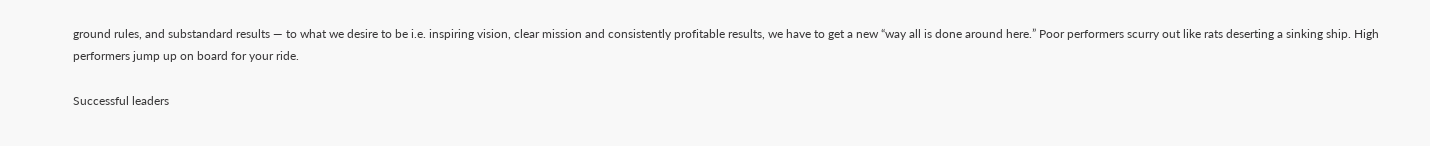ground rules, and substandard results — to what we desire to be i.e. inspiring vision, clear mission and consistently profitable results, we have to get a new “way all is done around here.” Poor performers scurry out like rats deserting a sinking ship. High performers jump up on board for your ride.

Successful leaders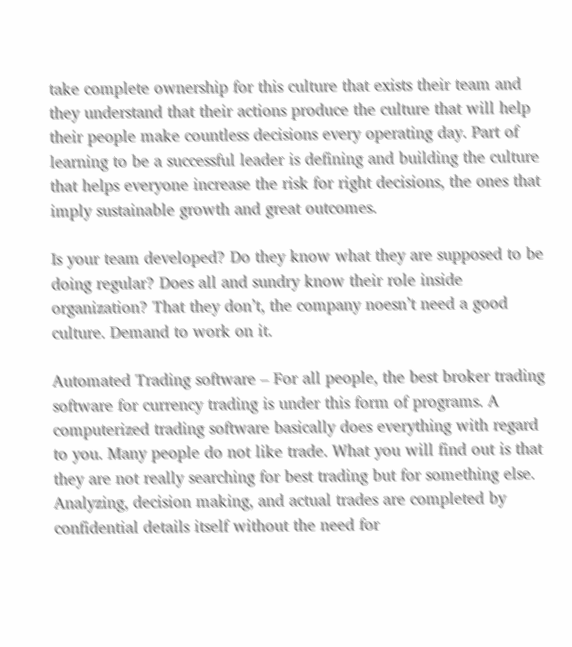take complete ownership for this culture that exists their team and they understand that their actions produce the culture that will help their people make countless decisions every operating day. Part of learning to be a successful leader is defining and building the culture that helps everyone increase the risk for right decisions, the ones that imply sustainable growth and great outcomes.

Is your team developed? Do they know what they are supposed to be doing regular? Does all and sundry know their role inside organization? That they don’t, the company noesn’t need a good culture. Demand to work on it.

Automated Trading software – For all people, the best broker trading software for currency trading is under this form of programs. A computerized trading software basically does everything with regard to you. Many people do not like trade. What you will find out is that they are not really searching for best trading but for something else. Analyzing, decision making, and actual trades are completed by confidential details itself without the need for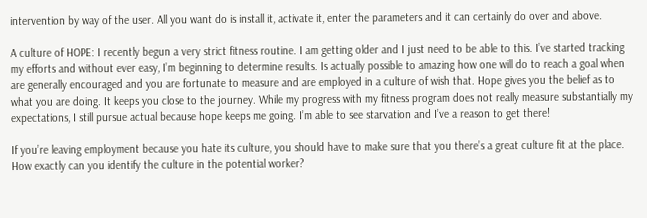intervention by way of the user. All you want do is install it, activate it, enter the parameters and it can certainly do over and above.

A culture of HOPE: I recently begun a very strict fitness routine. I am getting older and I just need to be able to this. I’ve started tracking my efforts and without ever easy, I’m beginning to determine results. Is actually possible to amazing how one will do to reach a goal when are generally encouraged and you are fortunate to measure and are employed in a culture of wish that. Hope gives you the belief as to what you are doing. It keeps you close to the journey. While my progress with my fitness program does not really measure substantially my expectations, I still pursue actual because hope keeps me going. I’m able to see starvation and I’ve a reason to get there!

If you’re leaving employment because you hate its culture, you should have to make sure that you there’s a great culture fit at the place. How exactly can you identify the culture in the potential worker?